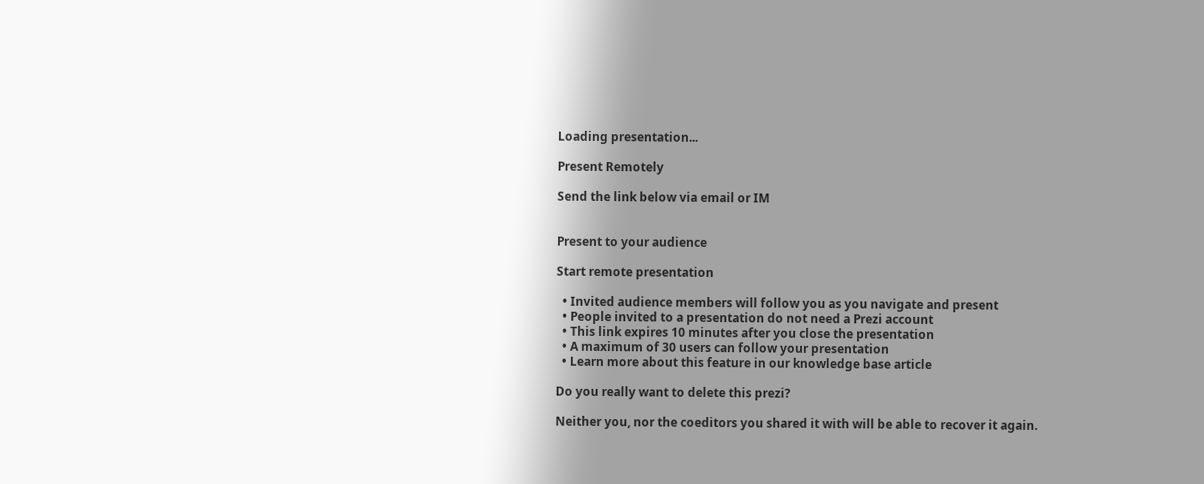Loading presentation...

Present Remotely

Send the link below via email or IM


Present to your audience

Start remote presentation

  • Invited audience members will follow you as you navigate and present
  • People invited to a presentation do not need a Prezi account
  • This link expires 10 minutes after you close the presentation
  • A maximum of 30 users can follow your presentation
  • Learn more about this feature in our knowledge base article

Do you really want to delete this prezi?

Neither you, nor the coeditors you shared it with will be able to recover it again.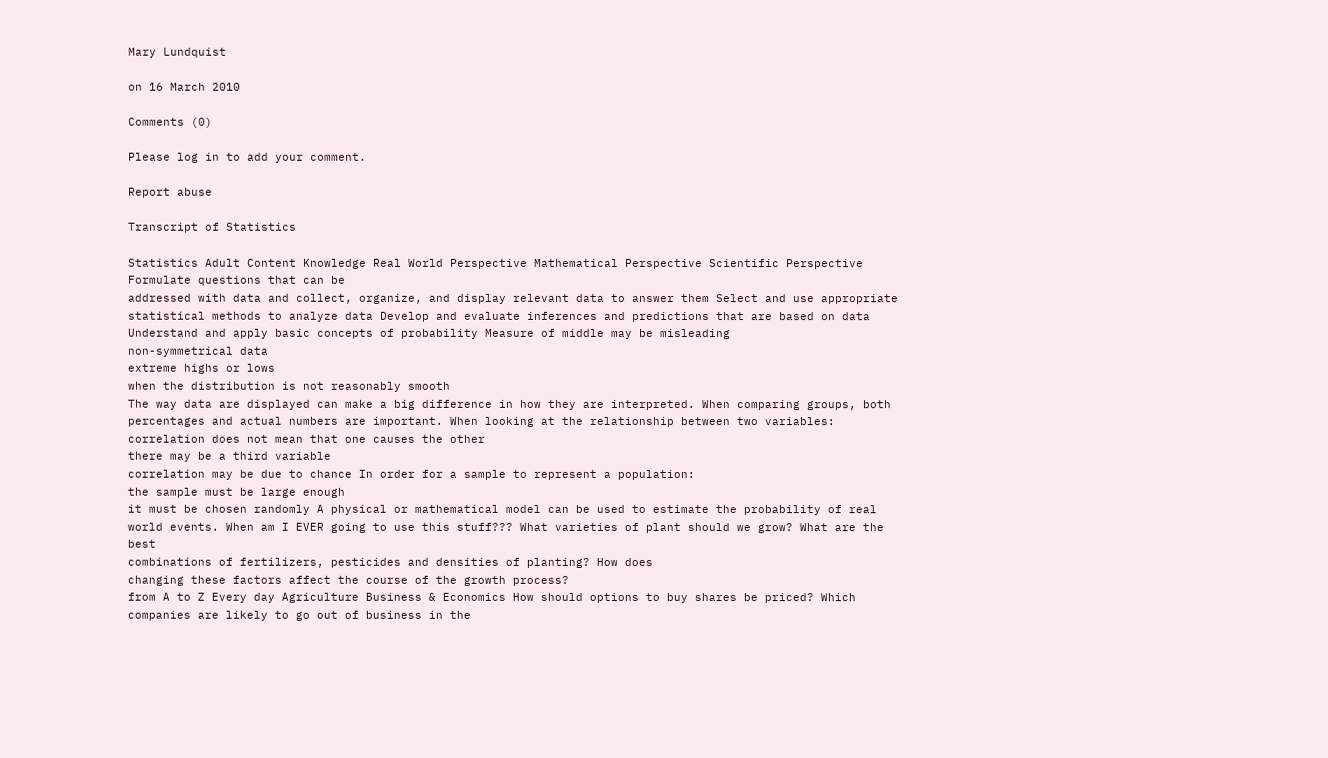Mary Lundquist

on 16 March 2010

Comments (0)

Please log in to add your comment.

Report abuse

Transcript of Statistics

Statistics Adult Content Knowledge Real World Perspective Mathematical Perspective Scientific Perspective Formulate questions that can be
addressed with data and collect, organize, and display relevant data to answer them Select and use appropriate statistical methods to analyze data Develop and evaluate inferences and predictions that are based on data Understand and apply basic concepts of probability Measure of middle may be misleading
non-symmetrical data
extreme highs or lows
when the distribution is not reasonably smooth
The way data are displayed can make a big difference in how they are interpreted. When comparing groups, both percentages and actual numbers are important. When looking at the relationship between two variables:
correlation does not mean that one causes the other
there may be a third variable
correlation may be due to chance In order for a sample to represent a population:
the sample must be large enough
it must be chosen randomly A physical or mathematical model can be used to estimate the probability of real world events. When am I EVER going to use this stuff??? What varieties of plant should we grow? What are the best
combinations of fertilizers, pesticides and densities of planting? How does
changing these factors affect the course of the growth process?
from A to Z Every day Agriculture Business & Economics How should options to buy shares be priced? Which
companies are likely to go out of business in the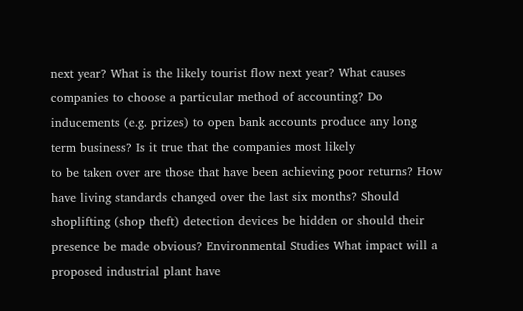next year? What is the likely tourist flow next year? What causes companies to choose a particular method of accounting? Do inducements (e.g. prizes) to open bank accounts produce any long term business? Is it true that the companies most likely
to be taken over are those that have been achieving poor returns? How have living standards changed over the last six months? Should shoplifting (shop theft) detection devices be hidden or should their presence be made obvious? Environmental Studies What impact will a proposed industrial plant have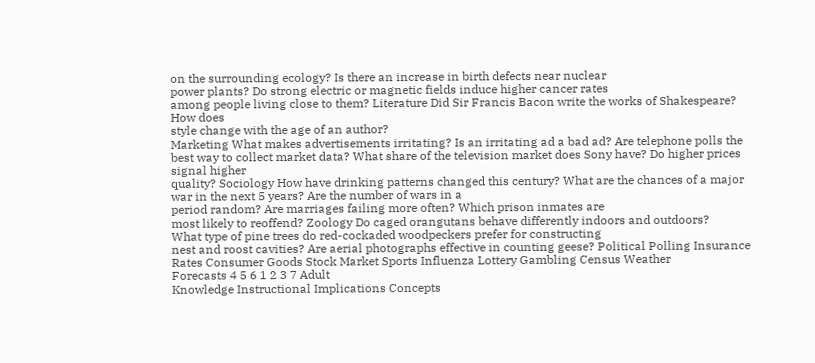on the surrounding ecology? Is there an increase in birth defects near nuclear
power plants? Do strong electric or magnetic fields induce higher cancer rates
among people living close to them? Literature Did Sir Francis Bacon write the works of Shakespeare? How does
style change with the age of an author?
Marketing What makes advertisements irritating? Is an irritating ad a bad ad? Are telephone polls the best way to collect market data? What share of the television market does Sony have? Do higher prices signal higher
quality? Sociology How have drinking patterns changed this century? What are the chances of a major war in the next 5 years? Are the number of wars in a
period random? Are marriages failing more often? Which prison inmates are
most likely to reoffend? Zoology Do caged orangutans behave differently indoors and outdoors?
What type of pine trees do red-cockaded woodpeckers prefer for constructing
nest and roost cavities? Are aerial photographs effective in counting geese? Political Polling Insurance Rates Consumer Goods Stock Market Sports Influenza Lottery Gambling Census Weather
Forecasts 4 5 6 1 2 3 7 Adult
Knowledge Instructional Implications Concepts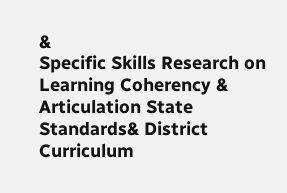&
Specific Skills Research on
Learning Coherency & Articulation State Standards& District Curriculum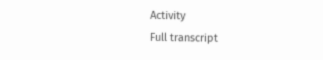Activity
Full transcript